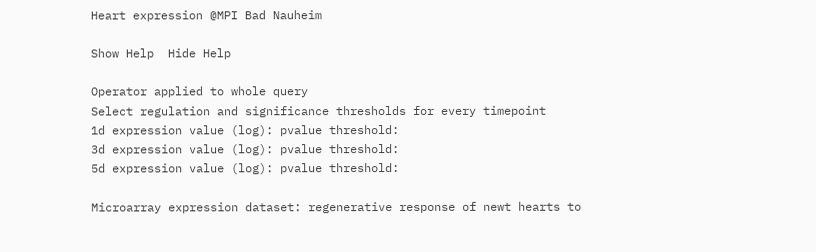Heart expression @MPI Bad Nauheim

Show Help  Hide Help

Operator applied to whole query
Select regulation and significance thresholds for every timepoint
1d expression value (log): pvalue threshold:
3d expression value (log): pvalue threshold:
5d expression value (log): pvalue threshold:

Microarray expression dataset: regenerative response of newt hearts to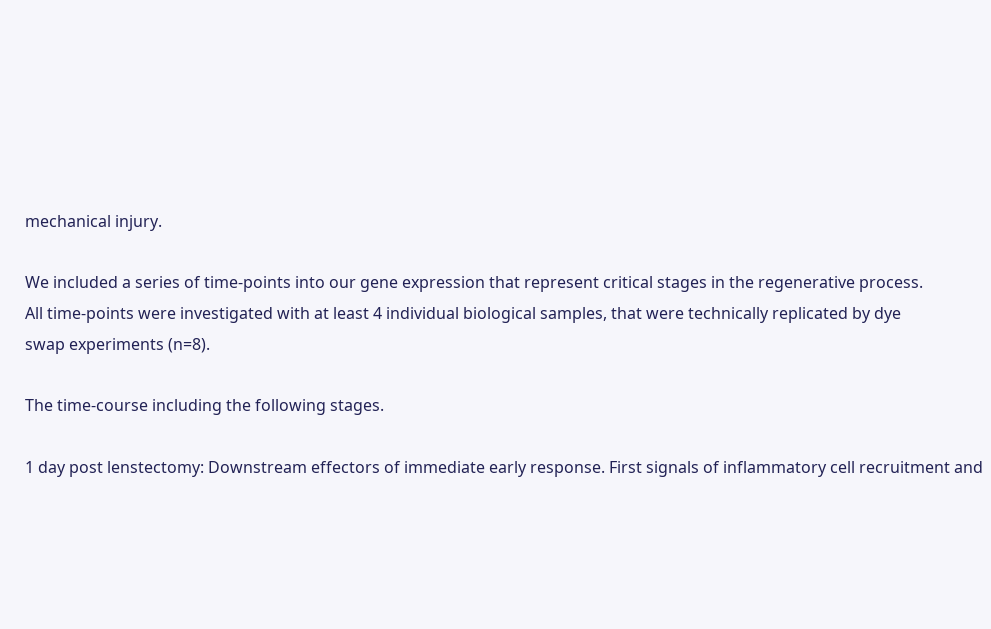mechanical injury.

We included a series of time-points into our gene expression that represent critical stages in the regenerative process.
All time-points were investigated with at least 4 individual biological samples, that were technically replicated by dye
swap experiments (n=8).

The time-course including the following stages.

1 day post lenstectomy: Downstream effectors of immediate early response. First signals of inflammatory cell recruitment and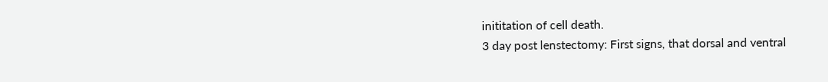inititation of cell death.
3 day post lenstectomy: First signs, that dorsal and ventral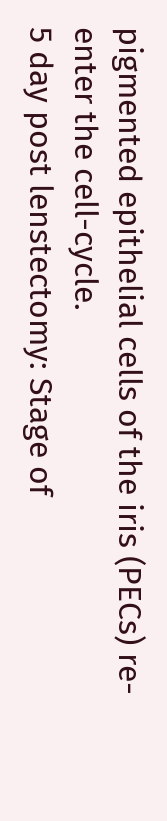pigmented epithelial cells of the iris (PECs) re-enter the cell-cycle.
5 day post lenstectomy: Stage of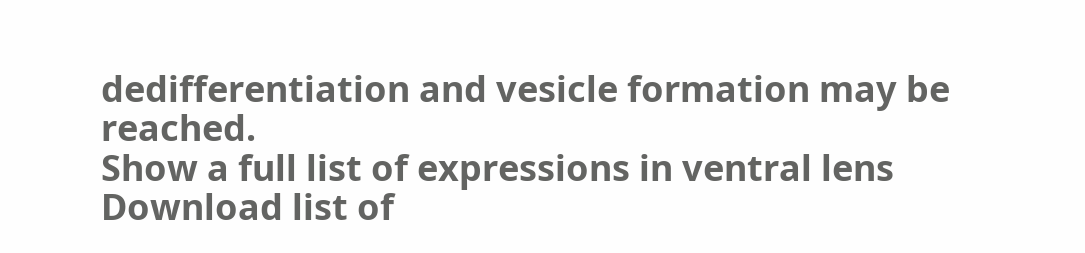dedifferentiation and vesicle formation may be reached.
Show a full list of expressions in ventral lens Download list of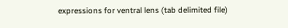expressions for ventral lens (tab delimited file)